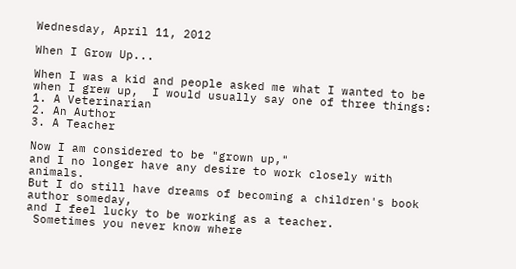Wednesday, April 11, 2012

When I Grow Up...

When I was a kid and people asked me what I wanted to be when I grew up,  I would usually say one of three things:
1. A Veterinarian
2. An Author
3. A Teacher

Now I am considered to be "grown up,"
and I no longer have any desire to work closely with animals.
But I do still have dreams of becoming a children's book author someday,
and I feel lucky to be working as a teacher.
 Sometimes you never know where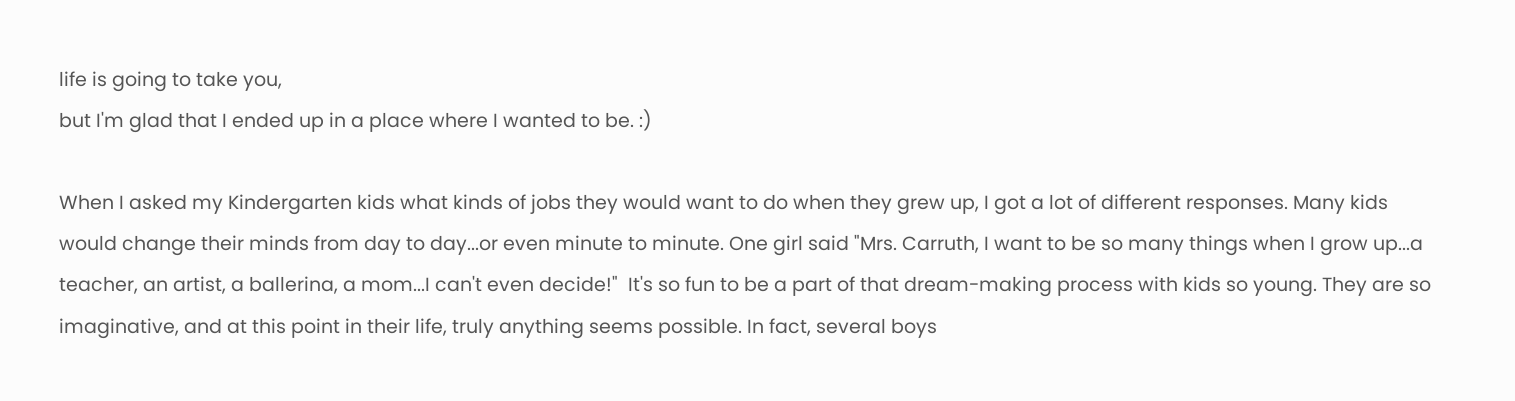life is going to take you,
but I'm glad that I ended up in a place where I wanted to be. :)

When I asked my Kindergarten kids what kinds of jobs they would want to do when they grew up, I got a lot of different responses. Many kids would change their minds from day to day...or even minute to minute. One girl said "Mrs. Carruth, I want to be so many things when I grow up...a teacher, an artist, a ballerina, a mom...I can't even decide!"  It's so fun to be a part of that dream-making process with kids so young. They are so imaginative, and at this point in their life, truly anything seems possible. In fact, several boys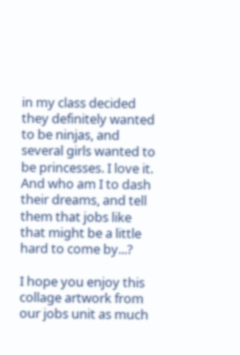in my class decided they definitely wanted to be ninjas, and several girls wanted to be princesses. I love it. And who am I to dash their dreams, and tell them that jobs like that might be a little hard to come by...?

I hope you enjoy this collage artwork from our jobs unit as much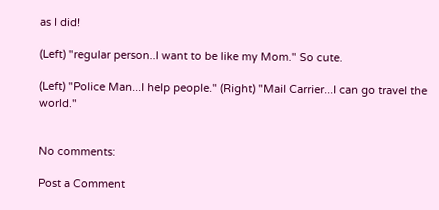as I did!

(Left) "regular person..I want to be like my Mom." So cute.

(Left) "Police Man...I help people." (Right) "Mail Carrier...I can go travel the world."


No comments:

Post a Comment